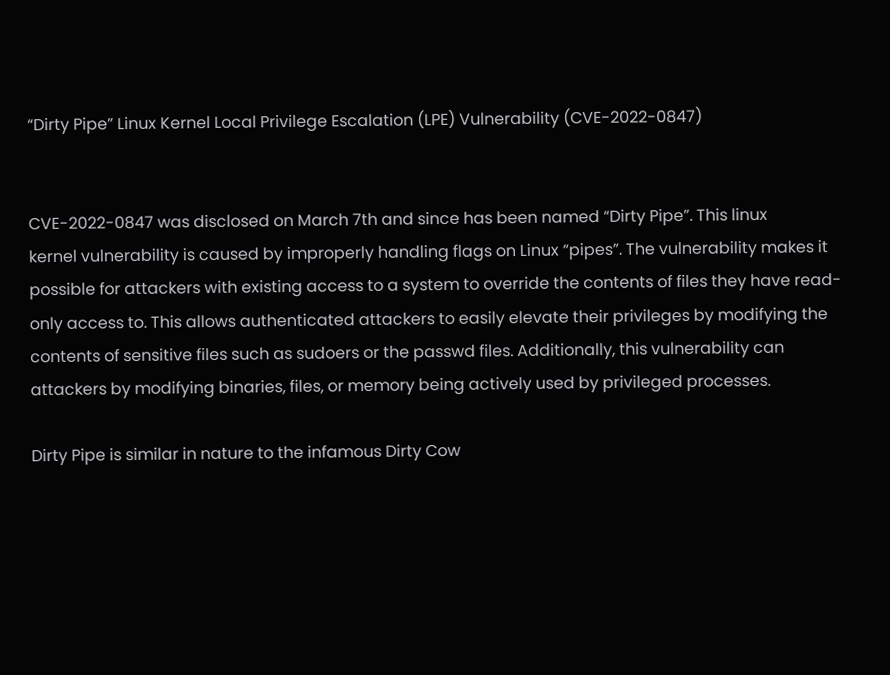“Dirty Pipe” Linux Kernel Local Privilege Escalation (LPE) Vulnerability (CVE-2022-0847)


CVE-2022-0847 was disclosed on March 7th and since has been named “Dirty Pipe”. This linux
kernel vulnerability is caused by improperly handling flags on Linux “pipes”. The vulnerability makes it possible for attackers with existing access to a system to override the contents of files they have read-only access to. This allows authenticated attackers to easily elevate their privileges by modifying the contents of sensitive files such as sudoers or the passwd files. Additionally, this vulnerability can attackers by modifying binaries, files, or memory being actively used by privileged processes.

Dirty Pipe is similar in nature to the infamous Dirty Cow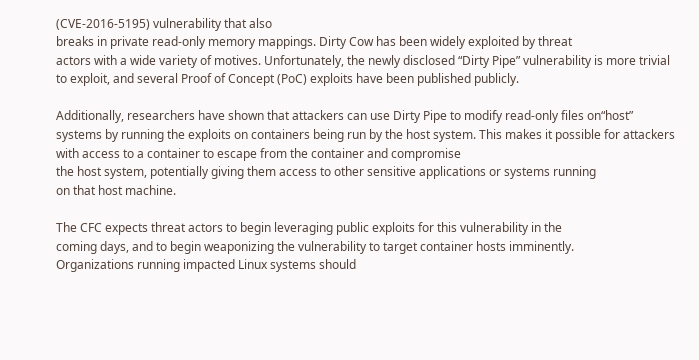(CVE-2016-5195) vulnerability that also
breaks in private read-only memory mappings. Dirty Cow has been widely exploited by threat
actors with a wide variety of motives. Unfortunately, the newly disclosed “Dirty Pipe” vulnerability is more trivial to exploit, and several Proof of Concept (PoC) exploits have been published publicly.

Additionally, researchers have shown that attackers can use Dirty Pipe to modify read-only files on“host” systems by running the exploits on containers being run by the host system. This makes it possible for attackers with access to a container to escape from the container and compromise
the host system, potentially giving them access to other sensitive applications or systems running
on that host machine.

The CFC expects threat actors to begin leveraging public exploits for this vulnerability in the
coming days, and to begin weaponizing the vulnerability to target container hosts imminently.
Organizations running impacted Linux systems should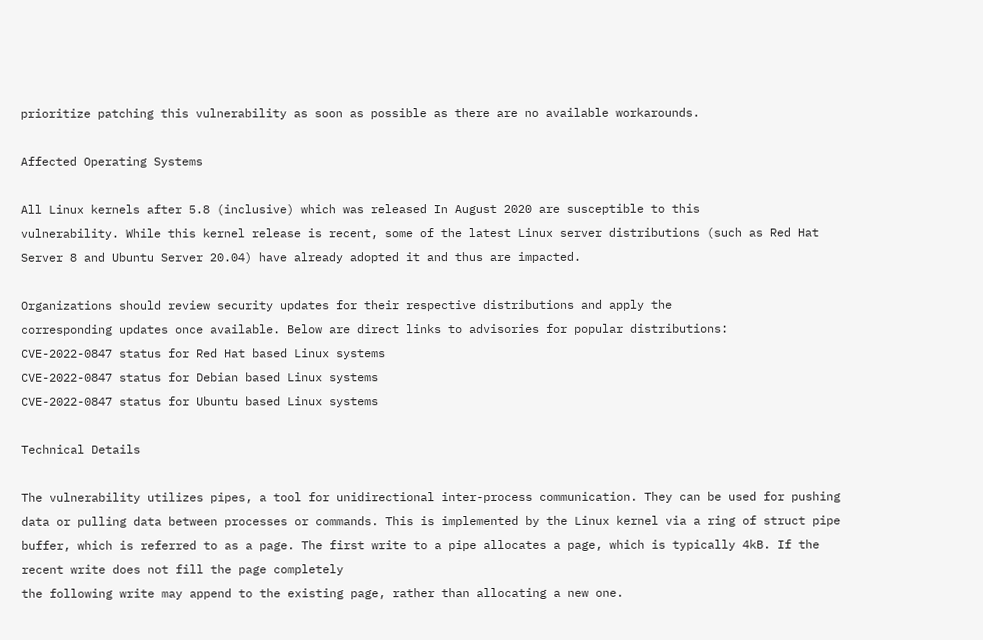prioritize patching this vulnerability as soon as possible as there are no available workarounds.

Affected Operating Systems

All Linux kernels after 5.8 (inclusive) which was released In August 2020 are susceptible to this
vulnerability. While this kernel release is recent, some of the latest Linux server distributions (such as Red Hat Server 8 and Ubuntu Server 20.04) have already adopted it and thus are impacted.

Organizations should review security updates for their respective distributions and apply the
corresponding updates once available. Below are direct links to advisories for popular distributions:
CVE-2022-0847 status for Red Hat based Linux systems
CVE-2022-0847 status for Debian based Linux systems
CVE-2022-0847 status for Ubuntu based Linux systems

Technical Details

The vulnerability utilizes pipes, a tool for unidirectional inter-process communication. They can be used for pushing data or pulling data between processes or commands. This is implemented by the Linux kernel via a ring of struct pipe buffer, which is referred to as a page. The first write to a pipe allocates a page, which is typically 4kB. If the recent write does not fill the page completely
the following write may append to the existing page, rather than allocating a new one.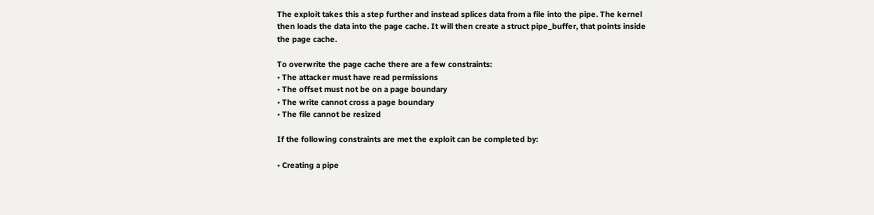The exploit takes this a step further and instead splices data from a file into the pipe. The kernel
then loads the data into the page cache. It will then create a struct pipe_buffer, that points inside
the page cache.

To overwrite the page cache there are a few constraints:
• The attacker must have read permissions
• The offset must not be on a page boundary
• The write cannot cross a page boundary
• The file cannot be resized

If the following constraints are met the exploit can be completed by:

• Creating a pipe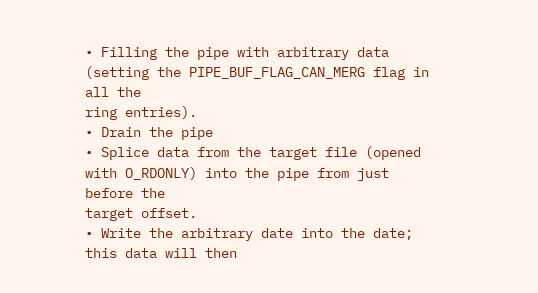• Filling the pipe with arbitrary data (setting the PIPE_BUF_FLAG_CAN_MERG flag in all the
ring entries).
• Drain the pipe
• Splice data from the target file (opened with O_RDONLY) into the pipe from just before the
target offset.
• Write the arbitrary date into the date; this data will then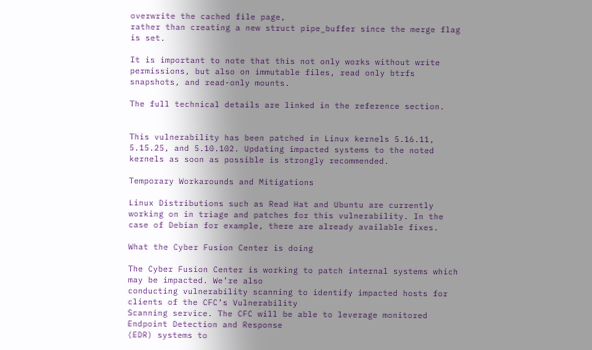overwrite the cached file page,
rather than creating a new struct pipe_buffer since the merge flag is set.

It is important to note that this not only works without write permissions, but also on immutable files, read only btrfs snapshots, and read-only mounts.

The full technical details are linked in the reference section.


This vulnerability has been patched in Linux kernels 5.16.11, 5.15.25, and 5.10.102. Updating impacted systems to the noted kernels as soon as possible is strongly recommended.

Temporary Workarounds and Mitigations

Linux Distributions such as Read Hat and Ubuntu are currently working on in triage and patches for this vulnerability. In the case of Debian for example, there are already available fixes.

What the Cyber Fusion Center is doing

The Cyber Fusion Center is working to patch internal systems which may be impacted. We’re also
conducting vulnerability scanning to identify impacted hosts for clients of the CFC’s Vulnerability
Scanning service. The CFC will be able to leverage monitored Endpoint Detection and Response
(EDR) systems to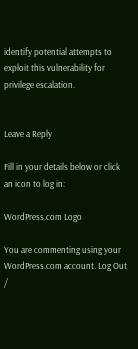identify potential attempts to exploit this vulnerability for privilege escalation.


Leave a Reply

Fill in your details below or click an icon to log in:

WordPress.com Logo

You are commenting using your WordPress.com account. Log Out /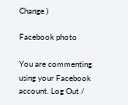Change )

Facebook photo

You are commenting using your Facebook account. Log Out /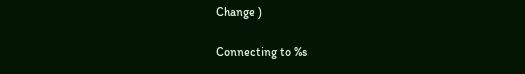Change )

Connecting to %s